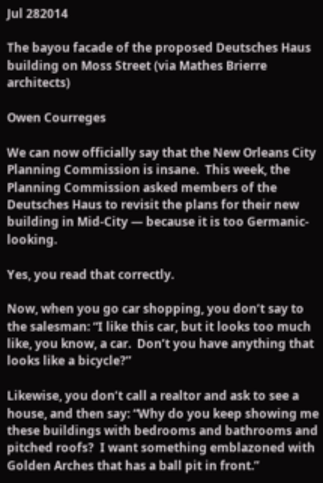Jul 282014

The bayou facade of the proposed Deutsches Haus building on Moss Street (via Mathes Brierre architects)

Owen Courreges

We can now officially say that the New Orleans City Planning Commission is insane.  This week, the Planning Commission asked members of the Deutsches Haus to revisit the plans for their new building in Mid-City — because it is too Germanic-looking.

Yes, you read that correctly.

Now, when you go car shopping, you don’t say to the salesman: “I like this car, but it looks too much like, you know, a car.  Don’t you have anything that looks like a bicycle?”

Likewise, you don’t call a realtor and ask to see a house, and then say: “Why do you keep showing me these buildings with bedrooms and bathrooms and pitched roofs?  I want something emblazoned with Golden Arches that has a ball pit in front.”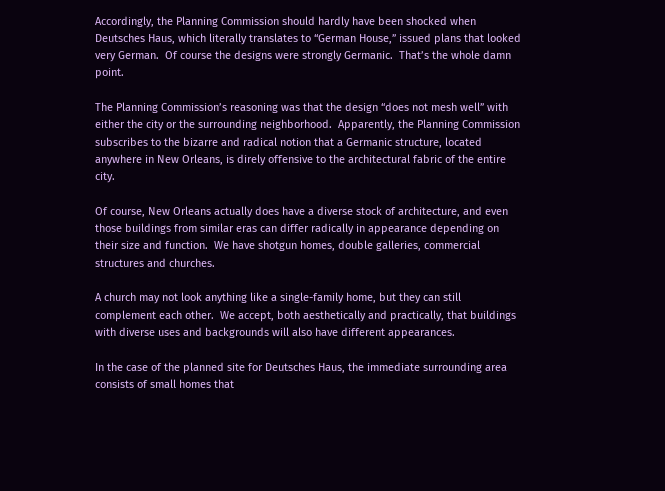Accordingly, the Planning Commission should hardly have been shocked when Deutsches Haus, which literally translates to “German House,” issued plans that looked very German.  Of course the designs were strongly Germanic.  That’s the whole damn point.

The Planning Commission’s reasoning was that the design “does not mesh well” with either the city or the surrounding neighborhood.  Apparently, the Planning Commission subscribes to the bizarre and radical notion that a Germanic structure, located anywhere in New Orleans, is direly offensive to the architectural fabric of the entire city.

Of course, New Orleans actually does have a diverse stock of architecture, and even those buildings from similar eras can differ radically in appearance depending on their size and function.  We have shotgun homes, double galleries, commercial structures and churches.

A church may not look anything like a single-family home, but they can still complement each other.  We accept, both aesthetically and practically, that buildings with diverse uses and backgrounds will also have different appearances.

In the case of the planned site for Deutsches Haus, the immediate surrounding area consists of small homes that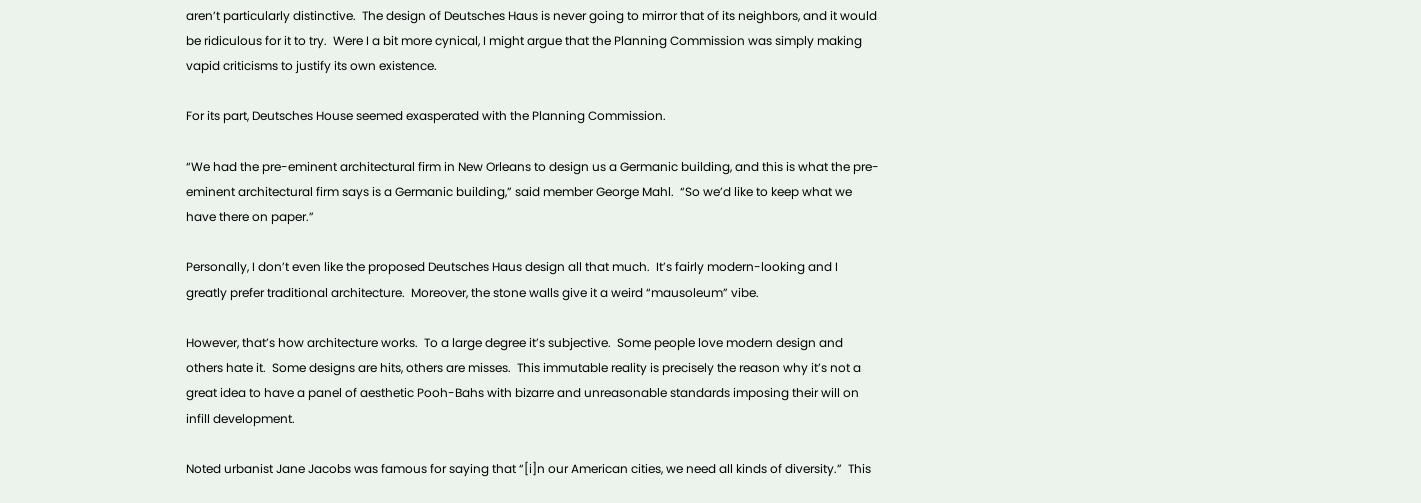aren’t particularly distinctive.  The design of Deutsches Haus is never going to mirror that of its neighbors, and it would be ridiculous for it to try.  Were I a bit more cynical, I might argue that the Planning Commission was simply making vapid criticisms to justify its own existence.

For its part, Deutsches House seemed exasperated with the Planning Commission.

“We had the pre-eminent architectural firm in New Orleans to design us a Germanic building, and this is what the pre-eminent architectural firm says is a Germanic building,” said member George Mahl.  “So we’d like to keep what we have there on paper.”

Personally, I don’t even like the proposed Deutsches Haus design all that much.  It’s fairly modern-looking and I greatly prefer traditional architecture.  Moreover, the stone walls give it a weird “mausoleum” vibe.

However, that’s how architecture works.  To a large degree it’s subjective.  Some people love modern design and others hate it.  Some designs are hits, others are misses.  This immutable reality is precisely the reason why it’s not a great idea to have a panel of aesthetic Pooh-Bahs with bizarre and unreasonable standards imposing their will on infill development.

Noted urbanist Jane Jacobs was famous for saying that “[i]n our American cities, we need all kinds of diversity.”  This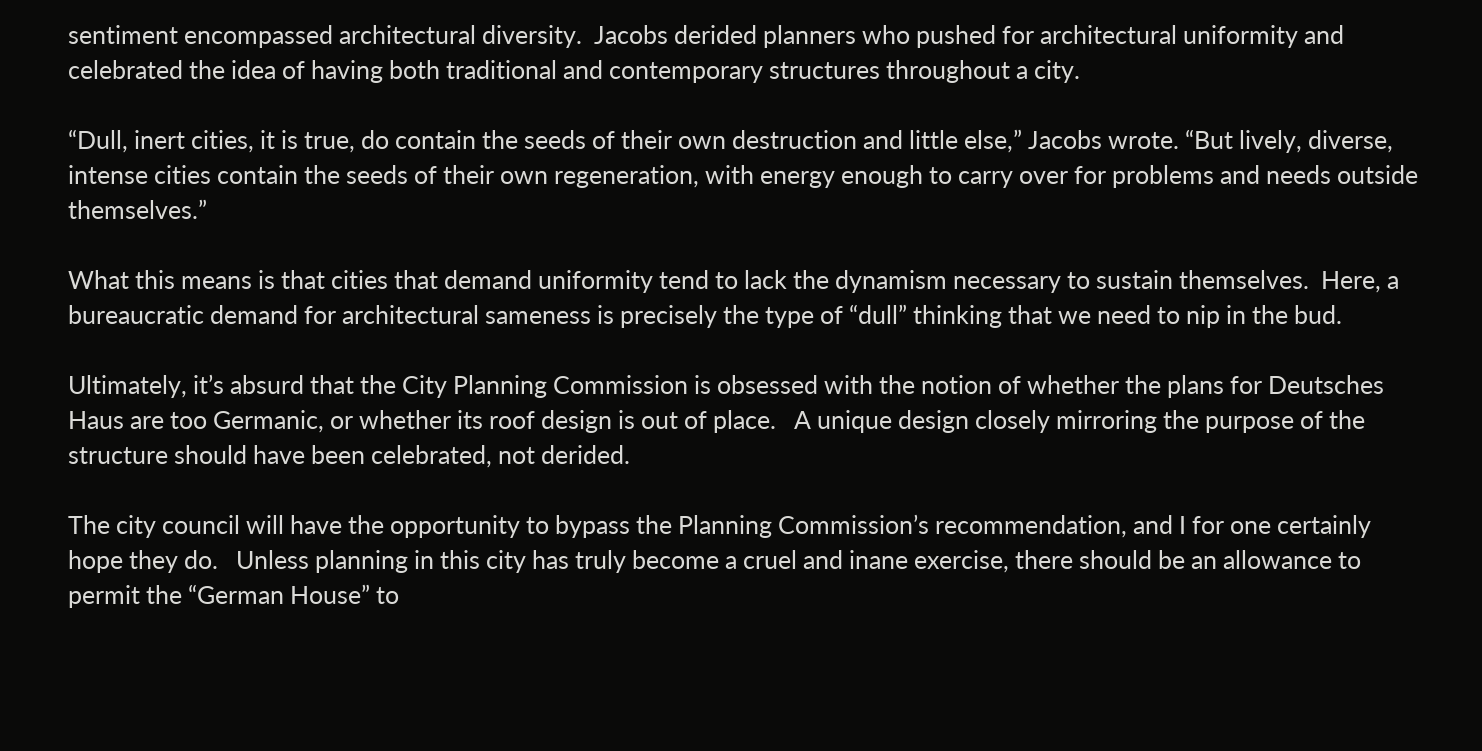sentiment encompassed architectural diversity.  Jacobs derided planners who pushed for architectural uniformity and celebrated the idea of having both traditional and contemporary structures throughout a city.

“Dull, inert cities, it is true, do contain the seeds of their own destruction and little else,” Jacobs wrote. “But lively, diverse, intense cities contain the seeds of their own regeneration, with energy enough to carry over for problems and needs outside themselves.”

What this means is that cities that demand uniformity tend to lack the dynamism necessary to sustain themselves.  Here, a bureaucratic demand for architectural sameness is precisely the type of “dull” thinking that we need to nip in the bud.

Ultimately, it’s absurd that the City Planning Commission is obsessed with the notion of whether the plans for Deutsches Haus are too Germanic, or whether its roof design is out of place.   A unique design closely mirroring the purpose of the structure should have been celebrated, not derided.

The city council will have the opportunity to bypass the Planning Commission’s recommendation, and I for one certainly hope they do.   Unless planning in this city has truly become a cruel and inane exercise, there should be an allowance to permit the “German House” to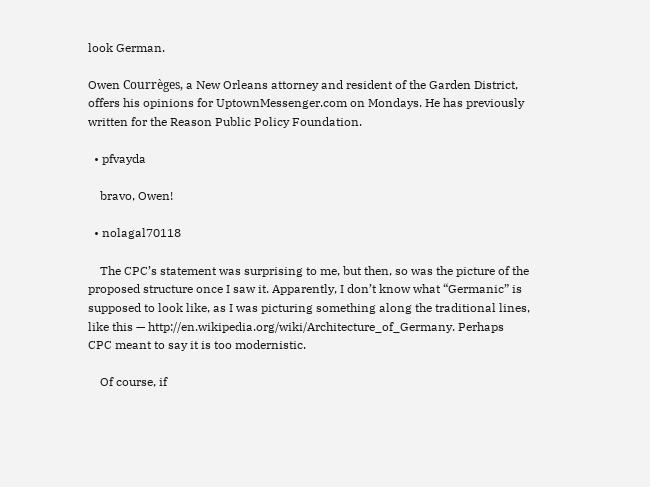look German.

Owen Courrèges, a New Orleans attorney and resident of the Garden District, offers his opinions for UptownMessenger.com on Mondays. He has previously written for the Reason Public Policy Foundation.

  • pfvayda

    bravo, Owen!

  • nolagal70118

    The CPC’s statement was surprising to me, but then, so was the picture of the proposed structure once I saw it. Apparently, I don’t know what “Germanic” is supposed to look like, as I was picturing something along the traditional lines, like this — http://en.wikipedia.org/wiki/Architecture_of_Germany. Perhaps CPC meant to say it is too modernistic.

    Of course, if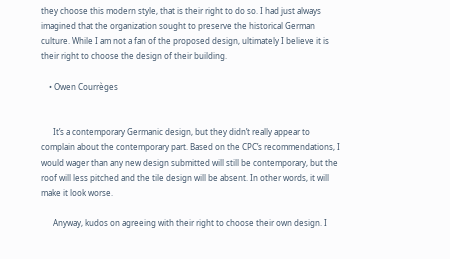they choose this modern style, that is their right to do so. I had just always imagined that the organization sought to preserve the historical German culture. While I am not a fan of the proposed design, ultimately I believe it is their right to choose the design of their building.

    • Owen Courrèges


      It’s a contemporary Germanic design, but they didn’t really appear to complain about the contemporary part. Based on the CPC’s recommendations, I would wager than any new design submitted will still be contemporary, but the roof will less pitched and the tile design will be absent. In other words, it will make it look worse.

      Anyway, kudos on agreeing with their right to choose their own design. I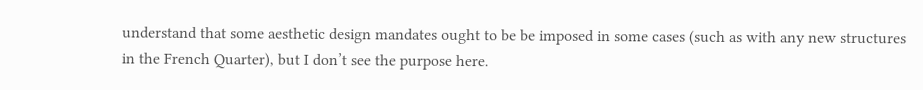understand that some aesthetic design mandates ought to be be imposed in some cases (such as with any new structures in the French Quarter), but I don’t see the purpose here.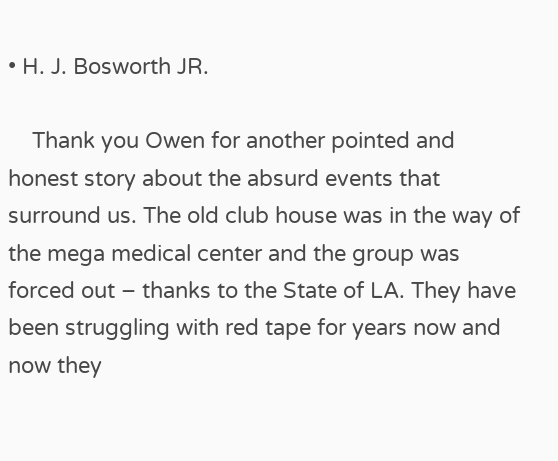• H. J. Bosworth JR.

    Thank you Owen for another pointed and honest story about the absurd events that surround us. The old club house was in the way of the mega medical center and the group was forced out – thanks to the State of LA. They have been struggling with red tape for years now and now they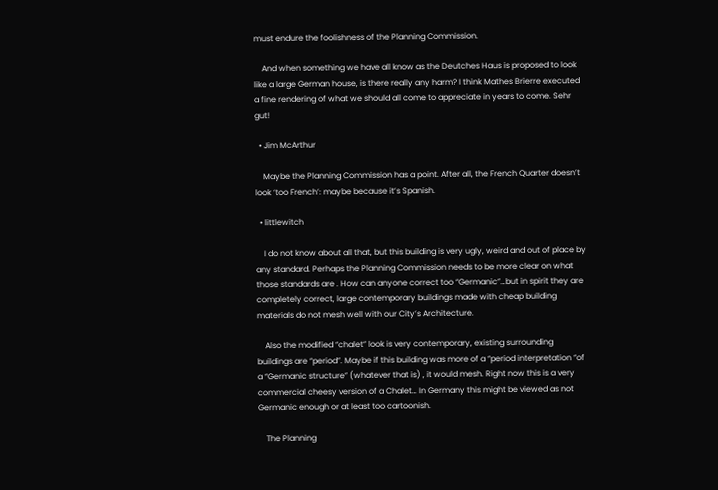must endure the foolishness of the Planning Commission.

    And when something we have all know as the Deutches Haus is proposed to look like a large German house, is there really any harm? I think Mathes Brierre executed a fine rendering of what we should all come to appreciate in years to come. Sehr gut!

  • Jim McArthur

    Maybe the Planning Commission has a point. After all, the French Quarter doesn’t look ‘too French’: maybe because it’s Spanish.

  • littlewitch

    I do not know about all that, but this building is very ugly, weird and out of place by any standard. Perhaps the Planning Commission needs to be more clear on what those standards are . How can anyone correct too “Germanic”…but in spirit they are completely correct, large contemporary buildings made with cheap building materials do not mesh well with our City’s Architecture.

    Also the modified “chalet” look is very contemporary, existing surrounding buildings are “period”. Maybe if this building was more of a “period interpretation “of a “Germanic structure” (whatever that is) , it would mesh. Right now this is a very commercial cheesy version of a Chalet… In Germany this might be viewed as not Germanic enough or at least too cartoonish.

    The Planning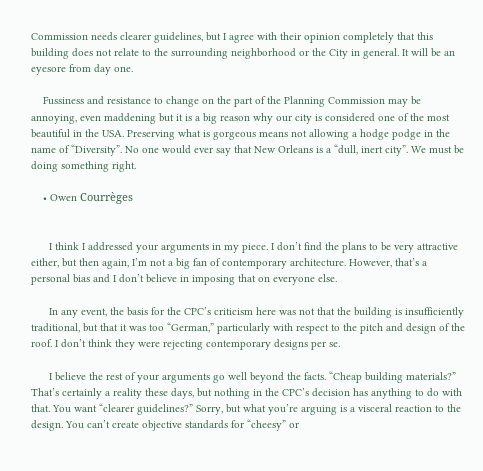Commission needs clearer guidelines, but I agree with their opinion completely that this building does not relate to the surrounding neighborhood or the City in general. It will be an eyesore from day one.

    Fussiness and resistance to change on the part of the Planning Commission may be annoying, even maddening but it is a big reason why our city is considered one of the most beautiful in the USA. Preserving what is gorgeous means not allowing a hodge podge in the name of “Diversity”. No one would ever say that New Orleans is a “dull, inert city”. We must be doing something right.

    • Owen Courrèges


      I think I addressed your arguments in my piece. I don’t find the plans to be very attractive either, but then again, I’m not a big fan of contemporary architecture. However, that’s a personal bias and I don’t believe in imposing that on everyone else.

      In any event, the basis for the CPC’s criticism here was not that the building is insufficiently traditional, but that it was too “German,” particularly with respect to the pitch and design of the roof. I don’t think they were rejecting contemporary designs per se.

      I believe the rest of your arguments go well beyond the facts. “Cheap building materials?” That’s certainly a reality these days, but nothing in the CPC’s decision has anything to do with that. You want “clearer guidelines?” Sorry, but what you’re arguing is a visceral reaction to the design. You can’t create objective standards for “cheesy” or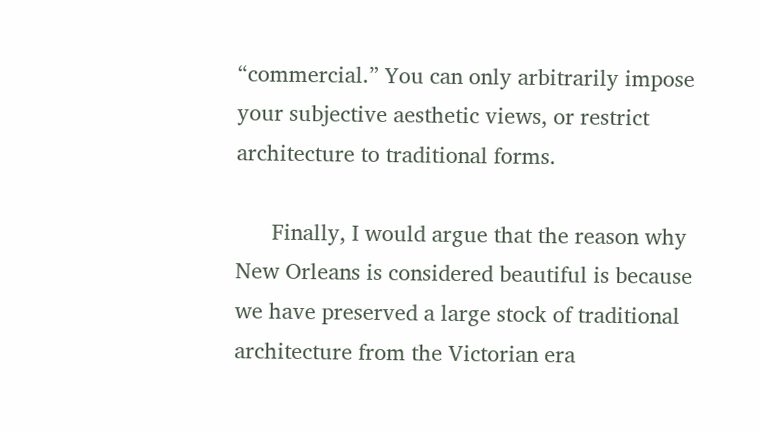“commercial.” You can only arbitrarily impose your subjective aesthetic views, or restrict architecture to traditional forms.

      Finally, I would argue that the reason why New Orleans is considered beautiful is because we have preserved a large stock of traditional architecture from the Victorian era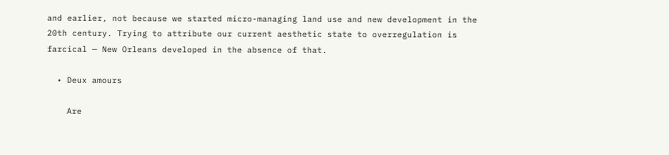and earlier, not because we started micro-managing land use and new development in the 20th century. Trying to attribute our current aesthetic state to overregulation is farcical — New Orleans developed in the absence of that.

  • Deux amours

    Are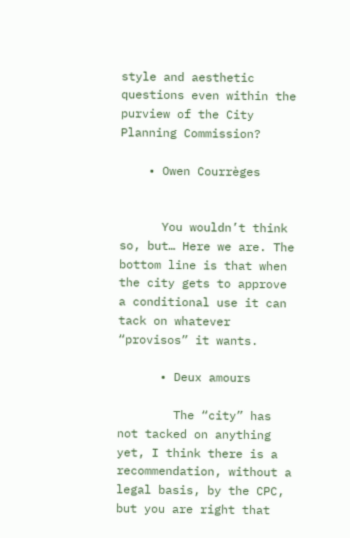style and aesthetic questions even within the purview of the City Planning Commission?

    • Owen Courrèges


      You wouldn’t think so, but… Here we are. The bottom line is that when the city gets to approve a conditional use it can tack on whatever “provisos” it wants.

      • Deux amours

        The “city” has not tacked on anything yet, I think there is a recommendation, without a legal basis, by the CPC, but you are right that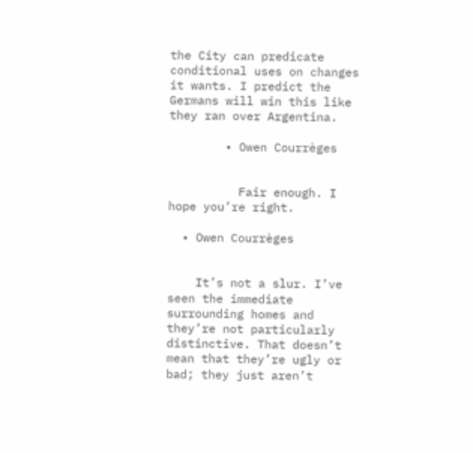the City can predicate conditional uses on changes it wants. I predict the Germans will win this like they ran over Argentina.

        • Owen Courrèges


          Fair enough. I hope you’re right.

  • Owen Courrèges


    It’s not a slur. I’ve seen the immediate surrounding homes and they’re not particularly distinctive. That doesn’t mean that they’re ugly or bad; they just aren’t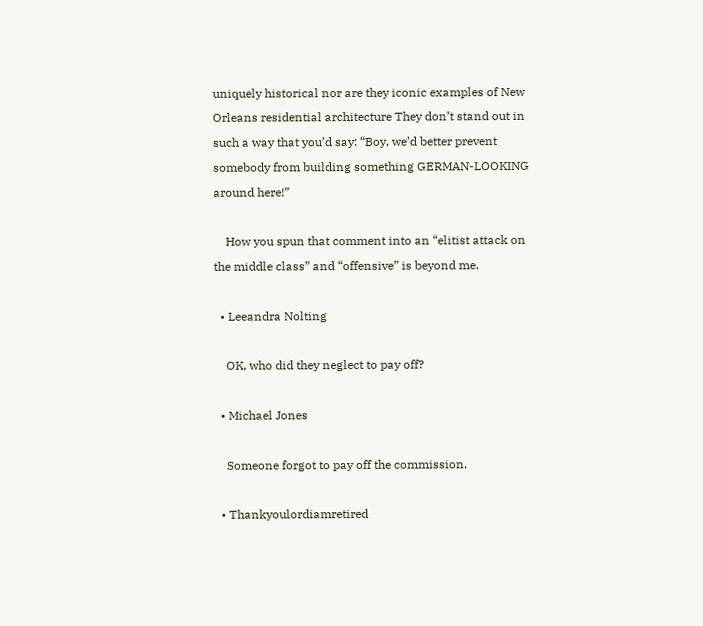uniquely historical nor are they iconic examples of New Orleans residential architecture They don’t stand out in such a way that you’d say: “Boy, we’d better prevent somebody from building something GERMAN-LOOKING around here!”

    How you spun that comment into an “elitist attack on the middle class” and “offensive” is beyond me.

  • Leeandra Nolting

    OK, who did they neglect to pay off?

  • Michael Jones

    Someone forgot to pay off the commission.

  • Thankyoulordiamretired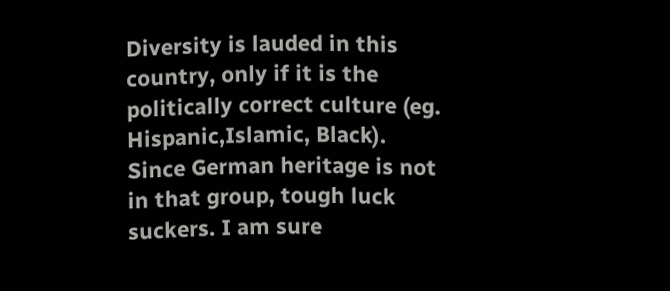Diversity is lauded in this country, only if it is the politically correct culture (eg. Hispanic,Islamic, Black). Since German heritage is not in that group, tough luck suckers. I am sure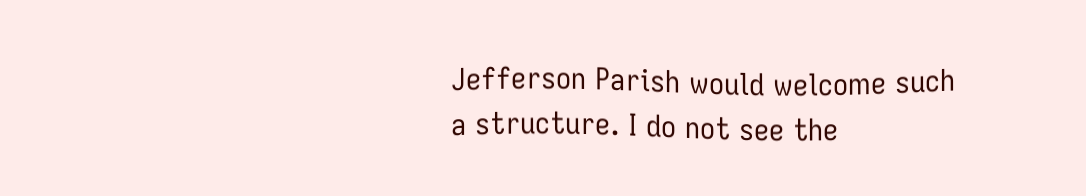Jefferson Parish would welcome such a structure. I do not see the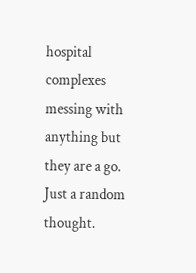hospital complexes messing with anything but they are a go. Just a random thought.